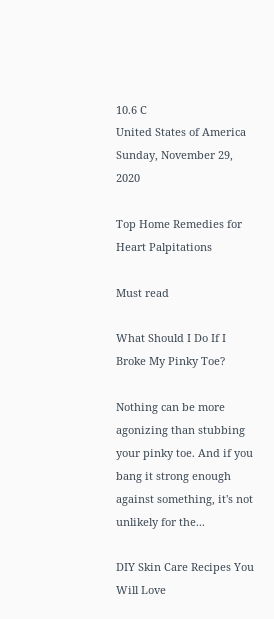10.6 C
United States of America
Sunday, November 29, 2020

Top Home Remedies for Heart Palpitations

Must read

What Should I Do If I Broke My Pinky Toe?

Nothing can be more agonizing than stubbing your pinky toe. And if you bang it strong enough against something, it's not unlikely for the...

DIY Skin Care Recipes You Will Love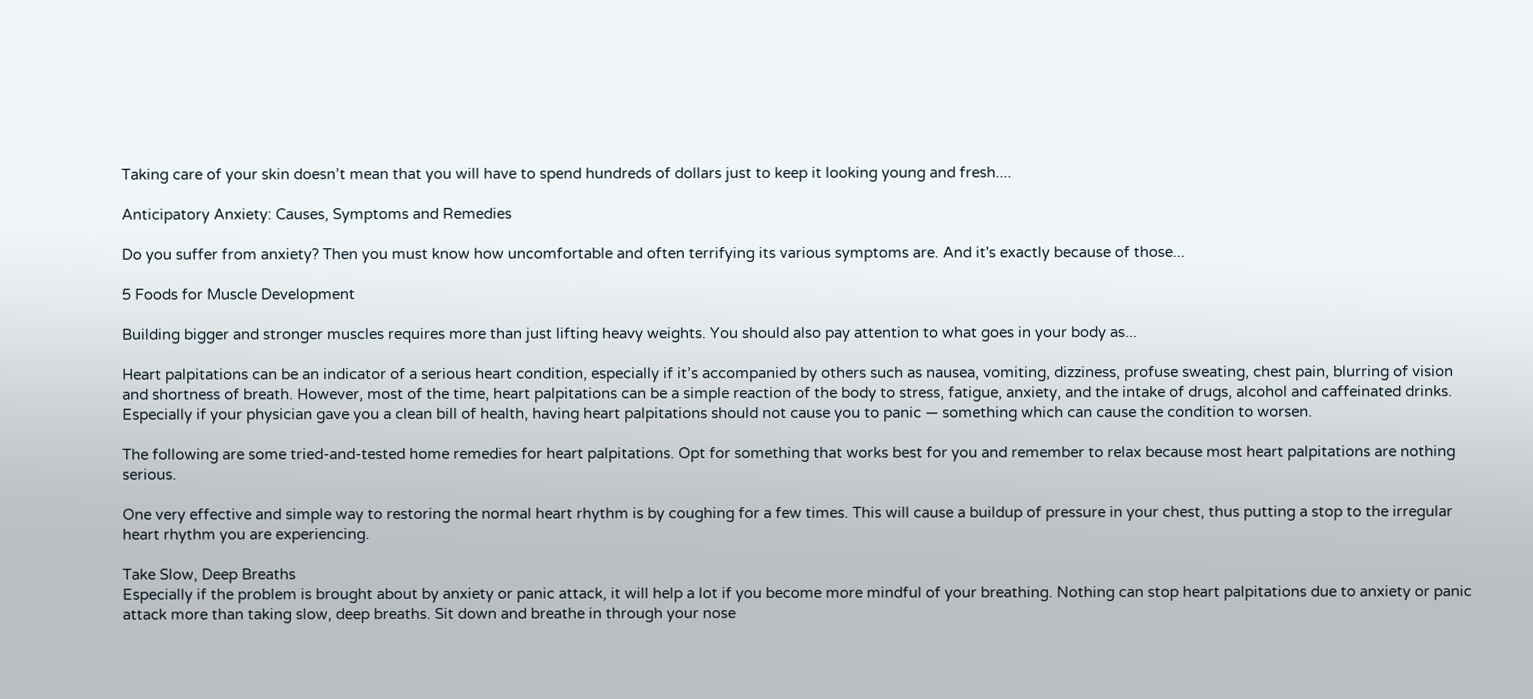Taking care of your skin doesn’t mean that you will have to spend hundreds of dollars just to keep it looking young and fresh....

Anticipatory Anxiety: Causes, Symptoms and Remedies

Do you suffer from anxiety? Then you must know how uncomfortable and often terrifying its various symptoms are. And it's exactly because of those...

5 Foods for Muscle Development

Building bigger and stronger muscles requires more than just lifting heavy weights. You should also pay attention to what goes in your body as...

Heart palpitations can be an indicator of a serious heart condition, especially if it’s accompanied by others such as nausea, vomiting, dizziness, profuse sweating, chest pain, blurring of vision and shortness of breath. However, most of the time, heart palpitations can be a simple reaction of the body to stress, fatigue, anxiety, and the intake of drugs, alcohol and caffeinated drinks. Especially if your physician gave you a clean bill of health, having heart palpitations should not cause you to panic — something which can cause the condition to worsen.

The following are some tried-and-tested home remedies for heart palpitations. Opt for something that works best for you and remember to relax because most heart palpitations are nothing serious.

One very effective and simple way to restoring the normal heart rhythm is by coughing for a few times. This will cause a buildup of pressure in your chest, thus putting a stop to the irregular heart rhythm you are experiencing.

Take Slow, Deep Breaths
Especially if the problem is brought about by anxiety or panic attack, it will help a lot if you become more mindful of your breathing. Nothing can stop heart palpitations due to anxiety or panic attack more than taking slow, deep breaths. Sit down and breathe in through your nose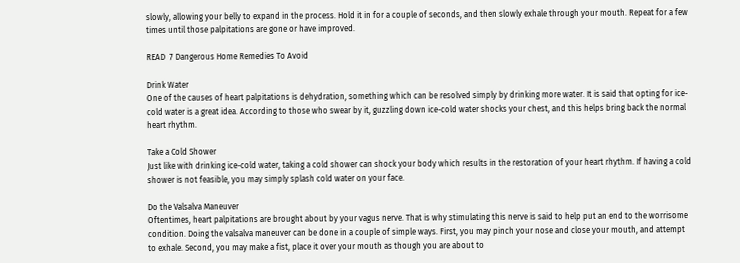slowly, allowing your belly to expand in the process. Hold it in for a couple of seconds, and then slowly exhale through your mouth. Repeat for a few times until those palpitations are gone or have improved.

READ  7 Dangerous Home Remedies To Avoid

Drink Water
One of the causes of heart palpitations is dehydration, something which can be resolved simply by drinking more water. It is said that opting for ice-cold water is a great idea. According to those who swear by it, guzzling down ice-cold water shocks your chest, and this helps bring back the normal heart rhythm.

Take a Cold Shower
Just like with drinking ice-cold water, taking a cold shower can shock your body which results in the restoration of your heart rhythm. If having a cold shower is not feasible, you may simply splash cold water on your face.

Do the Valsalva Maneuver
Oftentimes, heart palpitations are brought about by your vagus nerve. That is why stimulating this nerve is said to help put an end to the worrisome condition. Doing the valsalva maneuver can be done in a couple of simple ways. First, you may pinch your nose and close your mouth, and attempt to exhale. Second, you may make a fist, place it over your mouth as though you are about to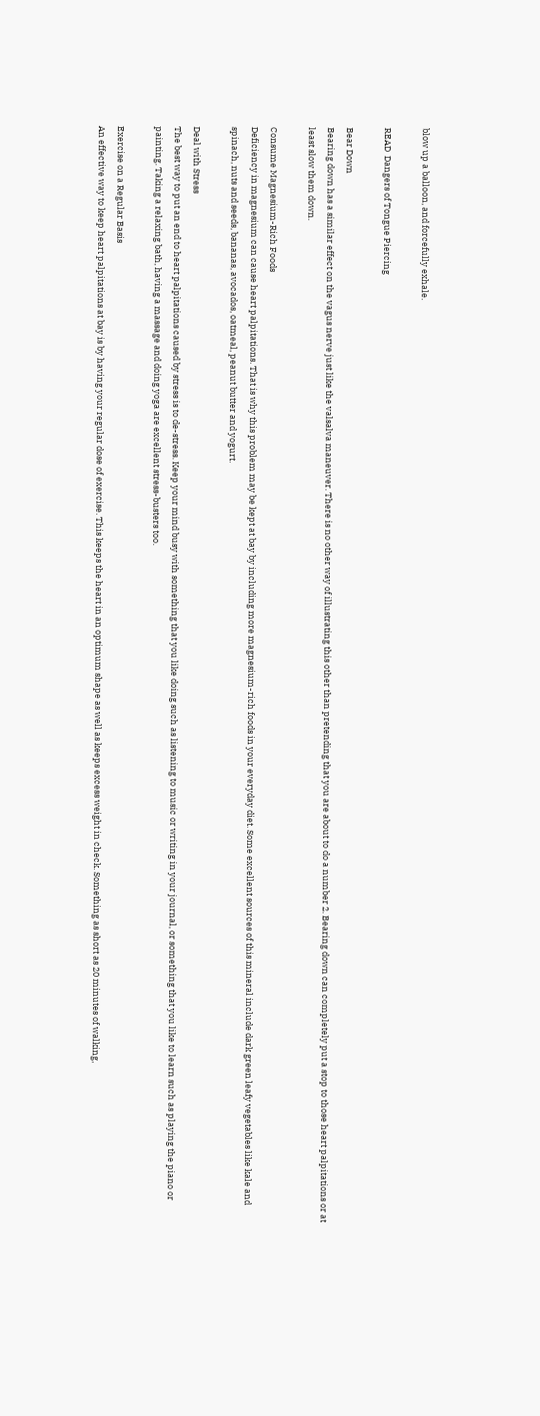blow up a balloon, and forcefully exhale.

READ  Dangers of Tongue Piercing

Bear Down
Bearing down has a similar effect on the vagus nerve just like the valsalva maneuver. There is no other way of illustrating this other than pretending that you are about to do a number 2. Bearing down can completely put a stop to those heart palpitations or at least slow them down.

Consume Magnesium-Rich Foods
Deficiency in magnesium can cause heart palpitations. That is why this problem may be kept at bay by including more magnesium-rich foods in your everyday diet. Some excellent sources of this mineral include dark green leafy vegetables like kale and spinach, nuts and seeds, bananas, avocados, oatmeal, peanut butter and yogurt.

Deal with Stress
The best way to put an end to heart palpitations caused by stress is to de-stress. Keep your mind busy with something that you like doing such as listening to music or writing in your journal, or something that you like to learn such as playing the piano or painting. Taking a relaxing bath, having a massage and doing yoga are excellent stress-busters too.

Exercise on a Regular Basis
An effective way to keep heart palpitations at bay is by having your regular dose of exercise. This keeps the heart in an optimum shape as well as keeps excess weight in check. Something as short as 20 minutes of walking,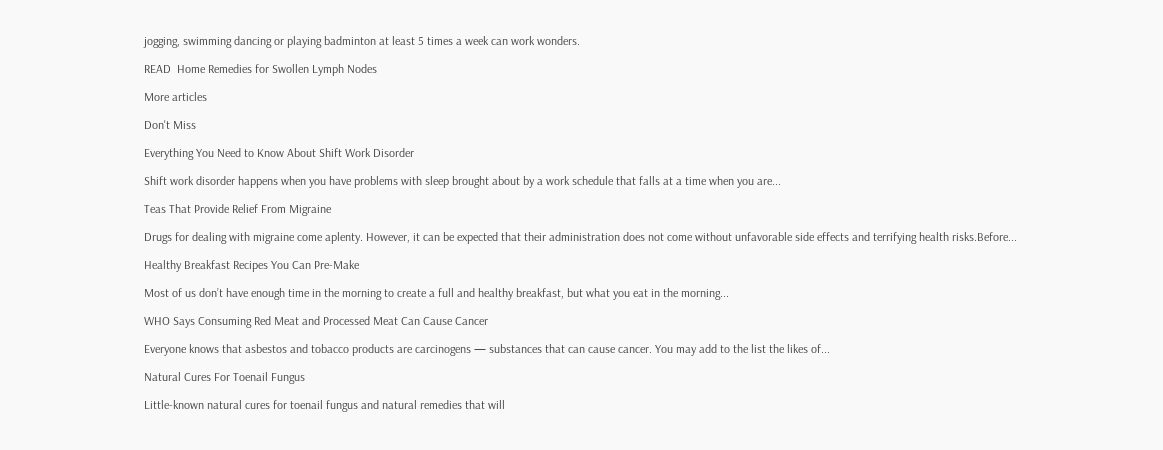jogging, swimming dancing or playing badminton at least 5 times a week can work wonders.

READ  Home Remedies for Swollen Lymph Nodes

More articles

Don't Miss

Everything You Need to Know About Shift Work Disorder

Shift work disorder happens when you have problems with sleep brought about by a work schedule that falls at a time when you are...

Teas That Provide Relief From Migraine

Drugs for dealing with migraine come aplenty. However, it can be expected that their administration does not come without unfavorable side effects and terrifying health risks.Before...

Healthy Breakfast Recipes You Can Pre-Make

Most of us don’t have enough time in the morning to create a full and healthy breakfast, but what you eat in the morning...

WHO Says Consuming Red Meat and Processed Meat Can Cause Cancer

Everyone knows that asbestos and tobacco products are carcinogens — substances that can cause cancer. You may add to the list the likes of...

Natural Cures For Toenail Fungus

Little-known natural cures for toenail fungus and natural remedies that will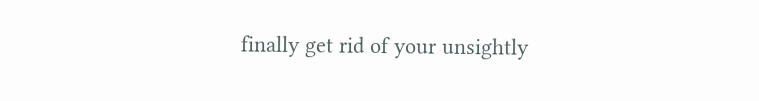finally get rid of your unsightly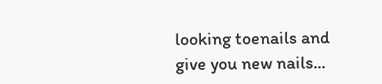looking toenails and give you new nails...